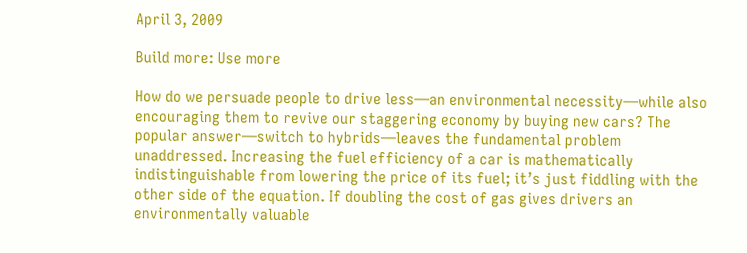April 3, 2009

Build more: Use more

How do we persuade people to drive less—an environmental necessity—while also encouraging them to revive our staggering economy by buying new cars? The popular answer—switch to hybrids—leaves the fundamental problem unaddressed. Increasing the fuel efficiency of a car is mathematically indistinguishable from lowering the price of its fuel; it’s just fiddling with the other side of the equation. If doubling the cost of gas gives drivers an environmentally valuable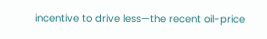incentive to drive less—the recent oil-price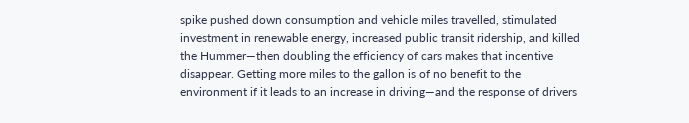spike pushed down consumption and vehicle miles travelled, stimulated investment in renewable energy, increased public transit ridership, and killed the Hummer—then doubling the efficiency of cars makes that incentive disappear. Getting more miles to the gallon is of no benefit to the environment if it leads to an increase in driving—and the response of drivers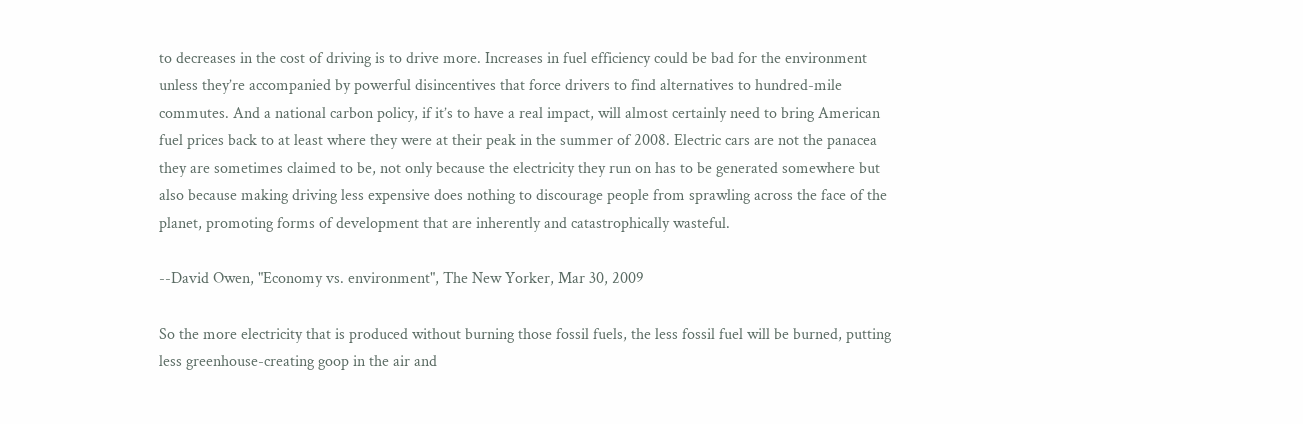to decreases in the cost of driving is to drive more. Increases in fuel efficiency could be bad for the environment unless they’re accompanied by powerful disincentives that force drivers to find alternatives to hundred-mile commutes. And a national carbon policy, if it’s to have a real impact, will almost certainly need to bring American fuel prices back to at least where they were at their peak in the summer of 2008. Electric cars are not the panacea they are sometimes claimed to be, not only because the electricity they run on has to be generated somewhere but also because making driving less expensive does nothing to discourage people from sprawling across the face of the planet, promoting forms of development that are inherently and catastrophically wasteful.

--David Owen, "Economy vs. environment", The New Yorker, Mar 30, 2009

So the more electricity that is produced without burning those fossil fuels, the less fossil fuel will be burned, putting less greenhouse-creating goop in the air and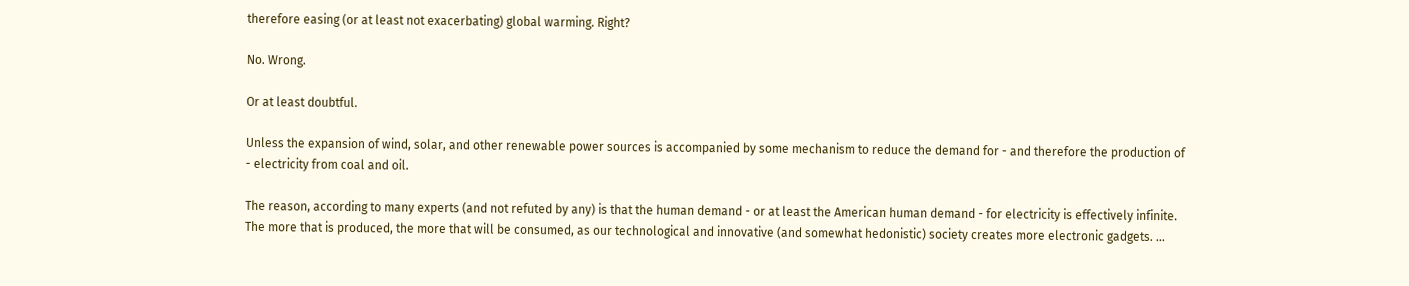therefore easing (or at least not exacerbating) global warming. Right?

No. Wrong.

Or at least doubtful.

Unless the expansion of wind, solar, and other renewable power sources is accompanied by some mechanism to reduce the demand for - and therefore the production of - electricity from coal and oil.

The reason, according to many experts (and not refuted by any) is that the human demand - or at least the American human demand - for electricity is effectively infinite. The more that is produced, the more that will be consumed, as our technological and innovative (and somewhat hedonistic) society creates more electronic gadgets. ...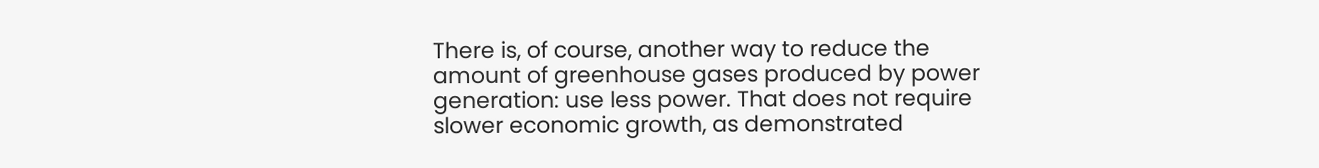There is, of course, another way to reduce the amount of greenhouse gases produced by power generation: use less power. That does not require slower economic growth, as demonstrated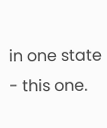in one state - this one.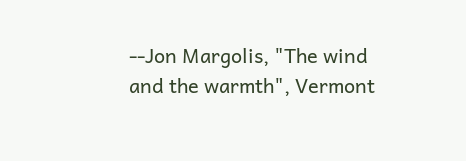--Jon Margolis, "The wind and the warmth", Vermont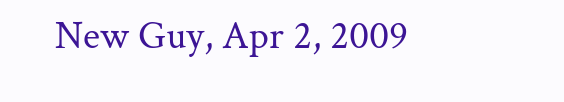New Guy, Apr 2, 2009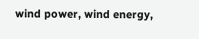wind power, wind energy,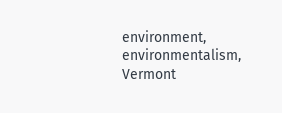environment, environmentalism, Vermont